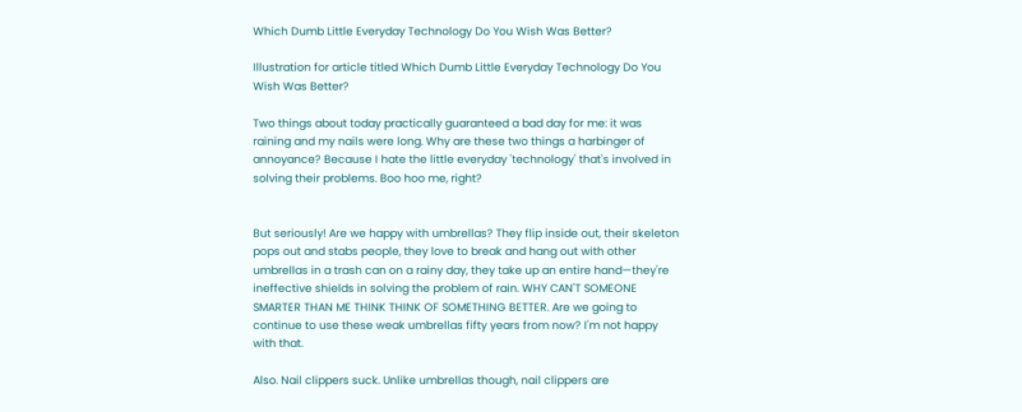Which Dumb Little Everyday Technology Do You Wish Was Better?

Illustration for article titled Which Dumb Little Everyday Technology Do You Wish Was Better?

Two things about today practically guaranteed a bad day for me: it was raining and my nails were long. Why are these two things a harbinger of annoyance? Because I hate the little everyday 'technology' that's involved in solving their problems. Boo hoo me, right?


But seriously! Are we happy with umbrellas? They flip inside out, their skeleton pops out and stabs people, they love to break and hang out with other umbrellas in a trash can on a rainy day, they take up an entire hand—they're ineffective shields in solving the problem of rain. WHY CAN'T SOMEONE SMARTER THAN ME THINK THINK OF SOMETHING BETTER. Are we going to continue to use these weak umbrellas fifty years from now? I'm not happy with that.

Also. Nail clippers suck. Unlike umbrellas though, nail clippers are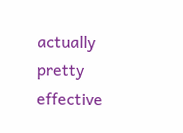actually pretty effective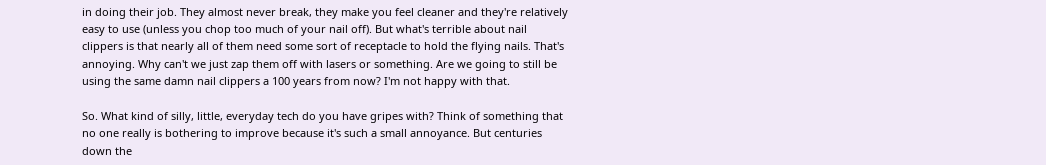in doing their job. They almost never break, they make you feel cleaner and they're relatively easy to use (unless you chop too much of your nail off). But what's terrible about nail clippers is that nearly all of them need some sort of receptacle to hold the flying nails. That's annoying. Why can't we just zap them off with lasers or something. Are we going to still be using the same damn nail clippers a 100 years from now? I'm not happy with that.

So. What kind of silly, little, everyday tech do you have gripes with? Think of something that no one really is bothering to improve because it's such a small annoyance. But centuries down the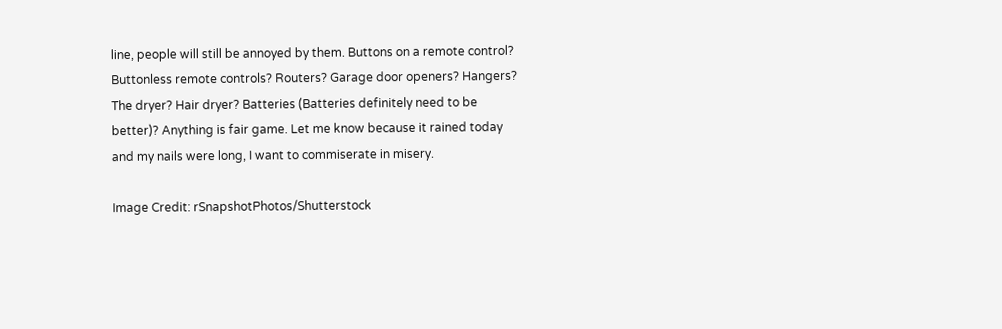line, people will still be annoyed by them. Buttons on a remote control? Buttonless remote controls? Routers? Garage door openers? Hangers? The dryer? Hair dryer? Batteries (Batteries definitely need to be better)? Anything is fair game. Let me know because it rained today and my nails were long, I want to commiserate in misery.

Image Credit: rSnapshotPhotos/Shutterstock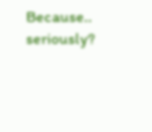Because.. seriously?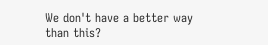We don't have a better way than this?